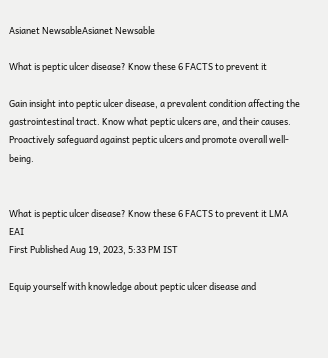Asianet NewsableAsianet Newsable

What is peptic ulcer disease? Know these 6 FACTS to prevent it

Gain insight into peptic ulcer disease, a prevalent condition affecting the gastrointestinal tract. Know what peptic ulcers are, and their causes. Proactively safeguard against peptic ulcers and promote overall well-being.


What is peptic ulcer disease? Know these 6 FACTS to prevent it LMA EAI
First Published Aug 19, 2023, 5:33 PM IST

Equip yourself with knowledge about peptic ulcer disease and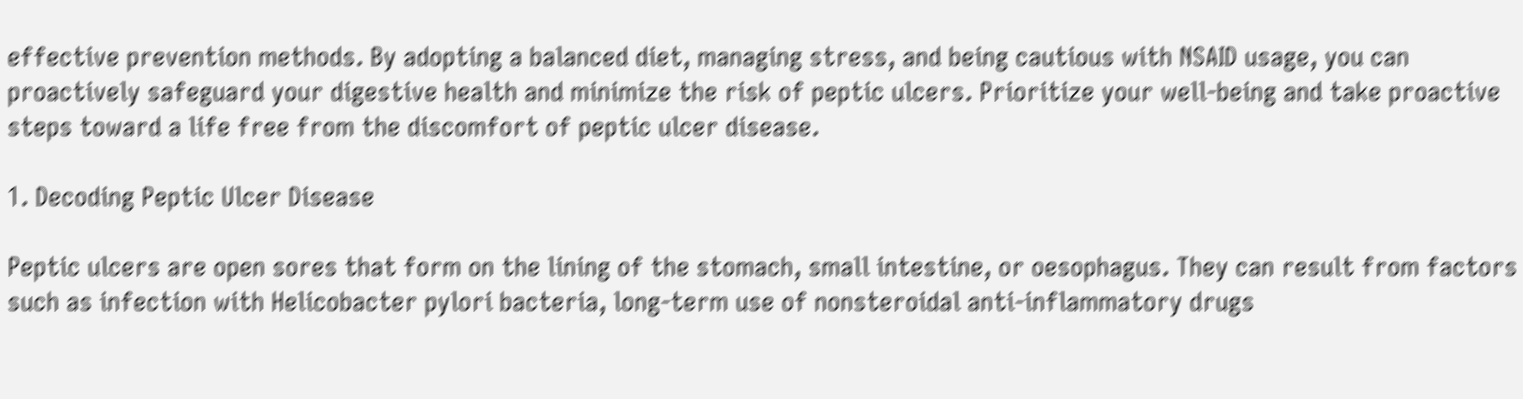effective prevention methods. By adopting a balanced diet, managing stress, and being cautious with NSAID usage, you can proactively safeguard your digestive health and minimize the risk of peptic ulcers. Prioritize your well-being and take proactive steps toward a life free from the discomfort of peptic ulcer disease.

1. Decoding Peptic Ulcer Disease

Peptic ulcers are open sores that form on the lining of the stomach, small intestine, or oesophagus. They can result from factors such as infection with Helicobacter pylori bacteria, long-term use of nonsteroidal anti-inflammatory drugs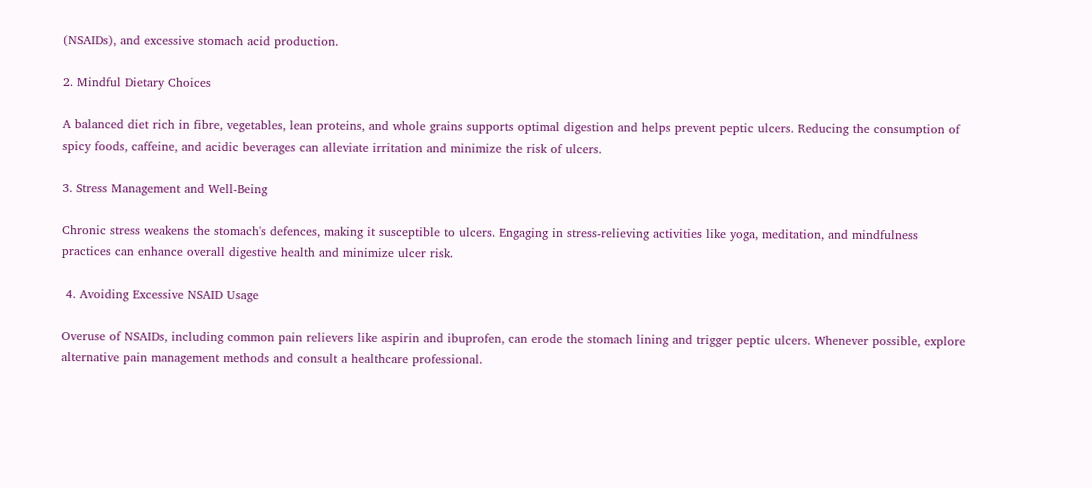(NSAIDs), and excessive stomach acid production.

2. Mindful Dietary Choices

A balanced diet rich in fibre, vegetables, lean proteins, and whole grains supports optimal digestion and helps prevent peptic ulcers. Reducing the consumption of spicy foods, caffeine, and acidic beverages can alleviate irritation and minimize the risk of ulcers.

3. Stress Management and Well-Being

Chronic stress weakens the stomach's defences, making it susceptible to ulcers. Engaging in stress-relieving activities like yoga, meditation, and mindfulness practices can enhance overall digestive health and minimize ulcer risk.

 4. Avoiding Excessive NSAID Usage

Overuse of NSAIDs, including common pain relievers like aspirin and ibuprofen, can erode the stomach lining and trigger peptic ulcers. Whenever possible, explore alternative pain management methods and consult a healthcare professional.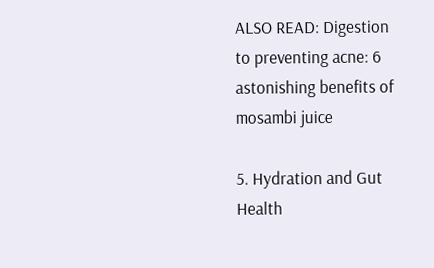ALSO READ: Digestion to preventing acne: 6 astonishing benefits of mosambi juice

5. Hydration and Gut Health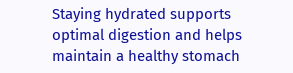Staying hydrated supports optimal digestion and helps maintain a healthy stomach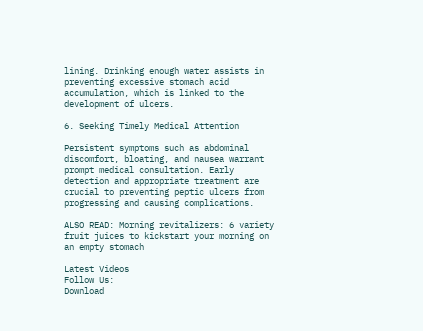lining. Drinking enough water assists in preventing excessive stomach acid accumulation, which is linked to the development of ulcers.

6. Seeking Timely Medical Attention

Persistent symptoms such as abdominal discomfort, bloating, and nausea warrant prompt medical consultation. Early detection and appropriate treatment are crucial to preventing peptic ulcers from progressing and causing complications.

ALSO READ: Morning revitalizers: 6 variety fruit juices to kickstart your morning on an empty stomach

Latest Videos
Follow Us:
Download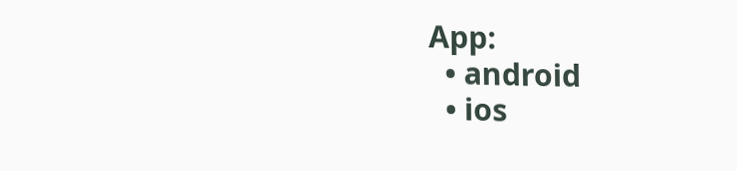App:
  • android
  • ios